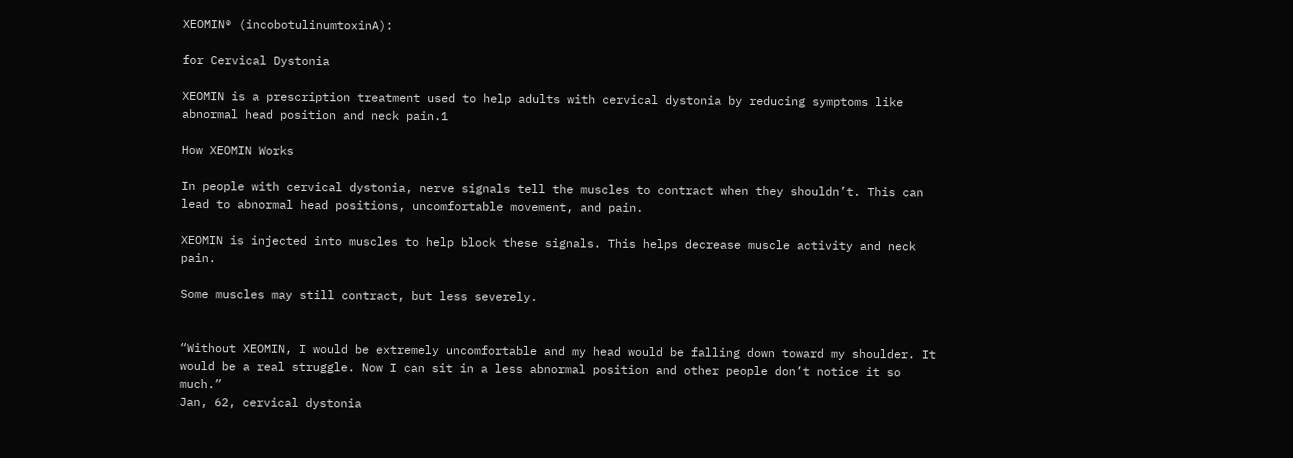XEOMIN® (incobotulinumtoxinA):

for Cervical Dystonia

XEOMIN is a prescription treatment used to help adults with cervical dystonia by reducing symptoms like abnormal head position and neck pain.1

How XEOMIN Works

In people with cervical dystonia, nerve signals tell the muscles to contract when they shouldn’t. This can lead to abnormal head positions, uncomfortable movement, and pain.

XEOMIN is injected into muscles to help block these signals. This helps decrease muscle activity and neck pain.

Some muscles may still contract, but less severely.


“Without XEOMIN, I would be extremely uncomfortable and my head would be falling down toward my shoulder. It would be a real struggle. Now I can sit in a less abnormal position and other people don’t notice it so much.”
Jan, 62, cervical dystonia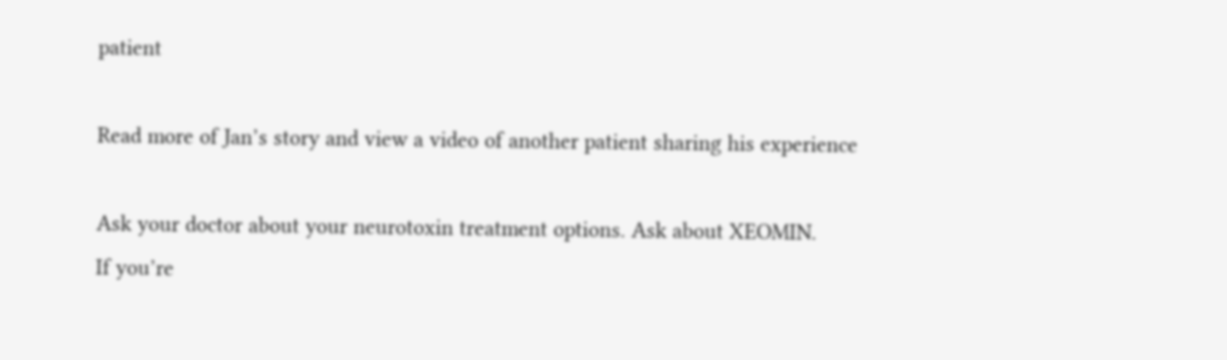patient

Read more of Jan’s story and view a video of another patient sharing his experience

Ask your doctor about your neurotoxin treatment options. Ask about XEOMIN.
If you’re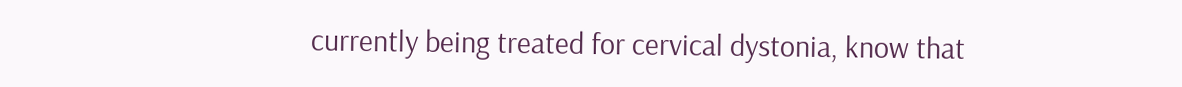currently being treated for cervical dystonia, know that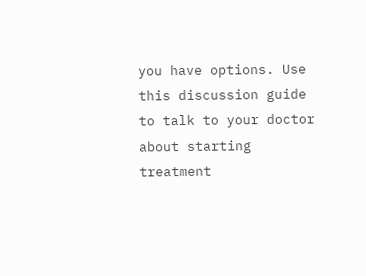you have options. Use this discussion guide to talk to your doctor about starting treatment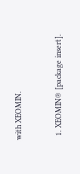with XEOMIN.


  1. XEOMIN® [package insert].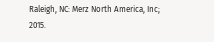Raleigh, NC: Merz North America, Inc; 2015.